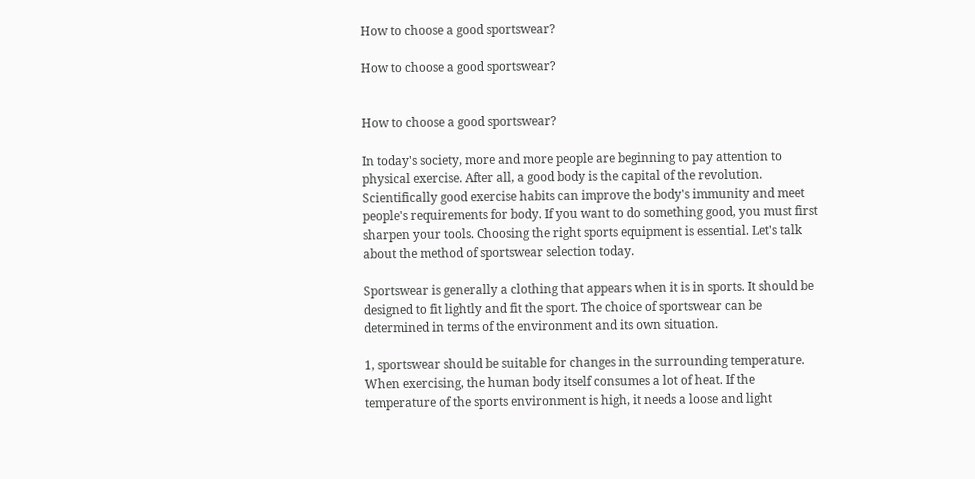How to choose a good sportswear?

How to choose a good sportswear?


How to choose a good sportswear?

In today's society, more and more people are beginning to pay attention to physical exercise. After all, a good body is the capital of the revolution. Scientifically good exercise habits can improve the body's immunity and meet people's requirements for body. If you want to do something good, you must first sharpen your tools. Choosing the right sports equipment is essential. Let's talk about the method of sportswear selection today.

Sportswear is generally a clothing that appears when it is in sports. It should be designed to fit lightly and fit the sport. The choice of sportswear can be determined in terms of the environment and its own situation.

1, sportswear should be suitable for changes in the surrounding temperature. When exercising, the human body itself consumes a lot of heat. If the temperature of the sports environment is high, it needs a loose and light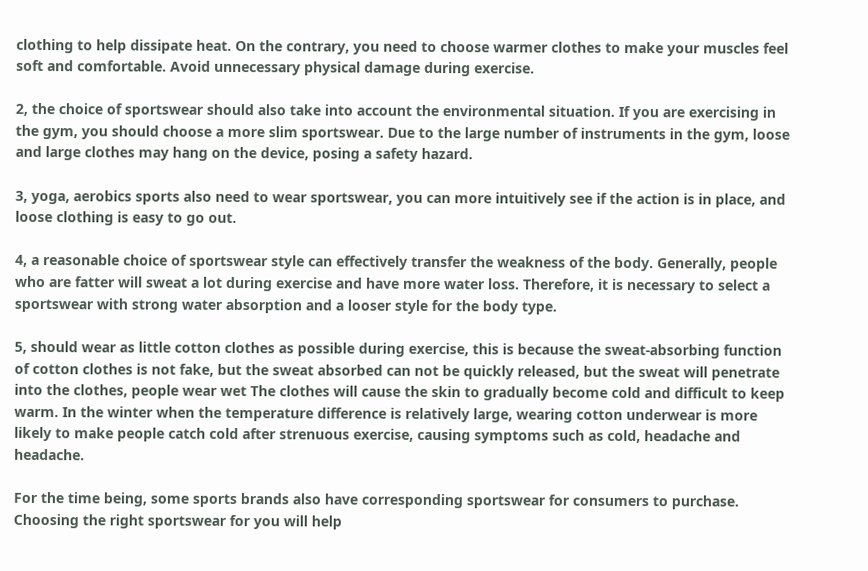clothing to help dissipate heat. On the contrary, you need to choose warmer clothes to make your muscles feel soft and comfortable. Avoid unnecessary physical damage during exercise.

2, the choice of sportswear should also take into account the environmental situation. If you are exercising in the gym, you should choose a more slim sportswear. Due to the large number of instruments in the gym, loose and large clothes may hang on the device, posing a safety hazard.

3, yoga, aerobics sports also need to wear sportswear, you can more intuitively see if the action is in place, and loose clothing is easy to go out.

4, a reasonable choice of sportswear style can effectively transfer the weakness of the body. Generally, people who are fatter will sweat a lot during exercise and have more water loss. Therefore, it is necessary to select a sportswear with strong water absorption and a looser style for the body type.

5, should wear as little cotton clothes as possible during exercise, this is because the sweat-absorbing function of cotton clothes is not fake, but the sweat absorbed can not be quickly released, but the sweat will penetrate into the clothes, people wear wet The clothes will cause the skin to gradually become cold and difficult to keep warm. In the winter when the temperature difference is relatively large, wearing cotton underwear is more likely to make people catch cold after strenuous exercise, causing symptoms such as cold, headache and headache.

For the time being, some sports brands also have corresponding sportswear for consumers to purchase. Choosing the right sportswear for you will help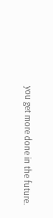you get more done in the future.